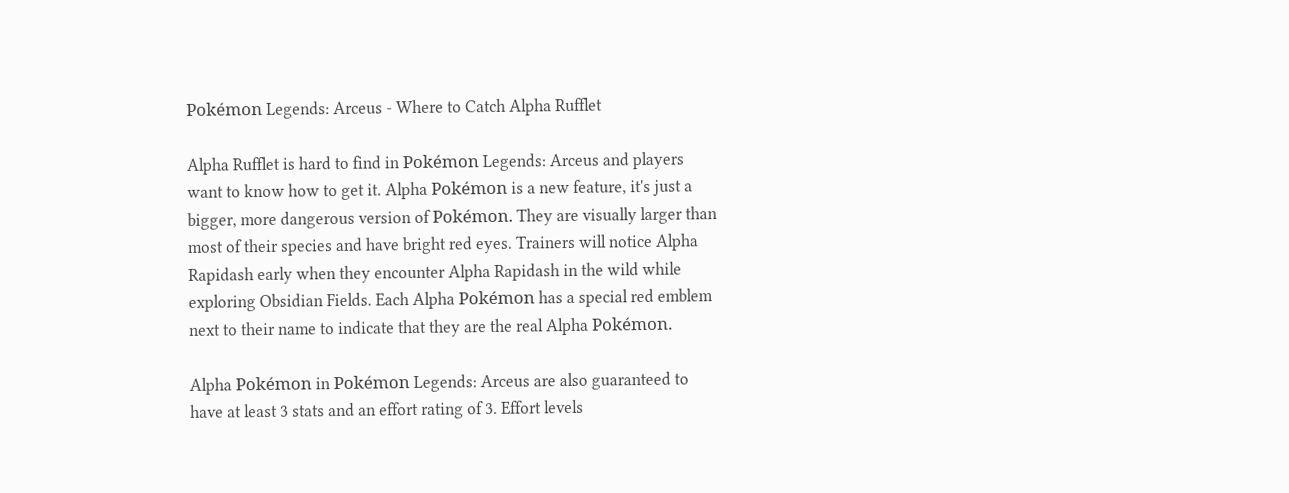Pokémon Legends: Arceus - Where to Catch Alpha Rufflet

Alpha Rufflet is hard to find in Pokémon Legends: Arceus and players want to know how to get it. Alpha Pokémon is a new feature, it's just a bigger, more dangerous version of Pokémon. They are visually larger than most of their species and have bright red eyes. Trainers will notice Alpha Rapidash early when they encounter Alpha Rapidash in the wild while exploring Obsidian Fields. Each Alpha Pokémon has a special red emblem next to their name to indicate that they are the real Alpha Pokémon.

Alpha Pokémon in Pokémon Legends: Arceus are also guaranteed to have at least 3 stats and an effort rating of 3. Effort levels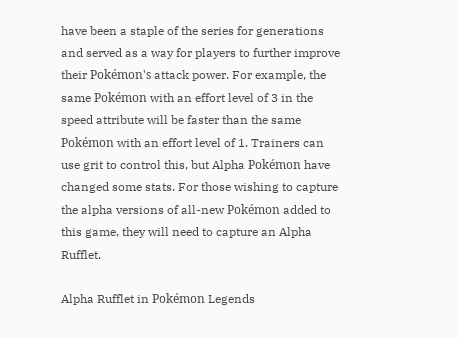have been a staple of the series for generations and served as a way for players to further improve their Pokémon's attack power. For example, the same Pokémon with an effort level of 3 in the speed attribute will be faster than the same Pokémon with an effort level of 1. Trainers can use grit to control this, but Alpha Pokémon have changed some stats. For those wishing to capture the alpha versions of all-new Pokémon added to this game, they will need to capture an Alpha Rufflet.

Alpha Rufflet in Pokémon Legends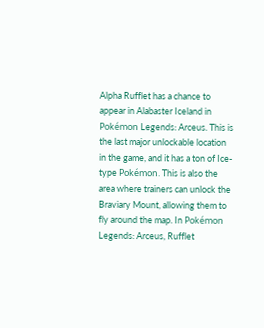Alpha Rufflet has a chance to appear in Alabaster Iceland in Pokémon Legends: Arceus. This is the last major unlockable location in the game, and it has a ton of Ice-type Pokémon. This is also the area where trainers can unlock the Braviary Mount, allowing them to fly around the map. In Pokémon Legends: Arceus, Rufflet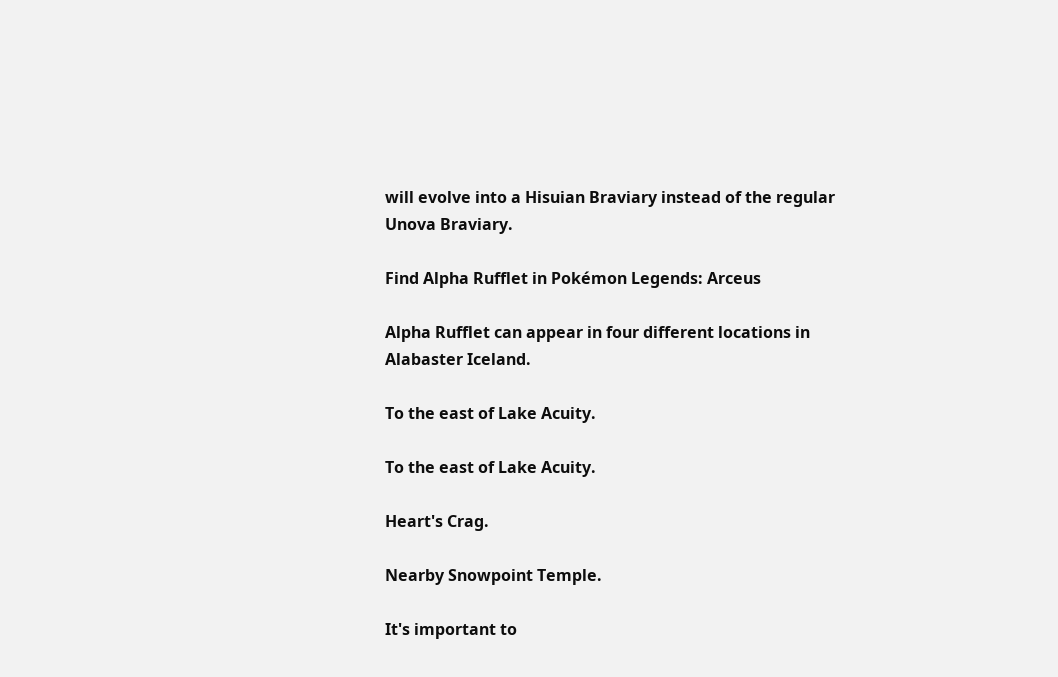will evolve into a Hisuian Braviary instead of the regular Unova Braviary.

Find Alpha Rufflet in Pokémon Legends: Arceus

Alpha Rufflet can appear in four different locations in Alabaster Iceland.

To the east of Lake Acuity.

To the east of Lake Acuity.

Heart's Crag.

Nearby Snowpoint Temple.

It's important to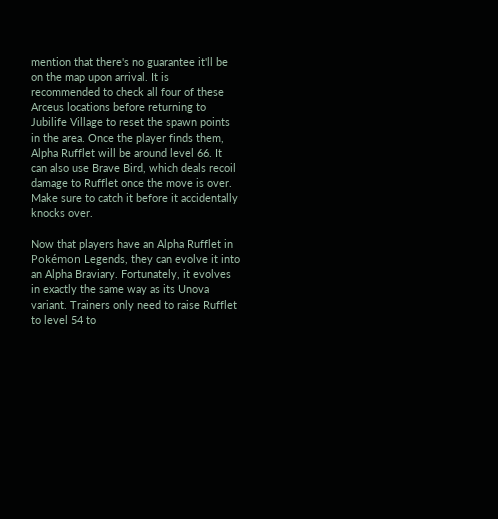mention that there's no guarantee it'll be on the map upon arrival. It is recommended to check all four of these Arceus locations before returning to Jubilife Village to reset the spawn points in the area. Once the player finds them, Alpha Rufflet will be around level 66. It can also use Brave Bird, which deals recoil damage to Rufflet once the move is over. Make sure to catch it before it accidentally knocks over.

Now that players have an Alpha Rufflet in Pokémon Legends, they can evolve it into an Alpha Braviary. Fortunately, it evolves in exactly the same way as its Unova variant. Trainers only need to raise Rufflet to level 54 to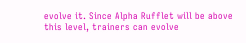evolve it. Since Alpha Rufflet will be above this level, trainers can evolve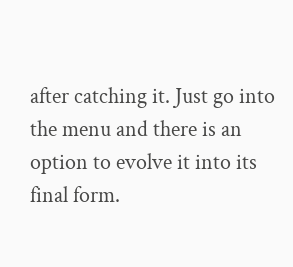after catching it. Just go into the menu and there is an option to evolve it into its final form.